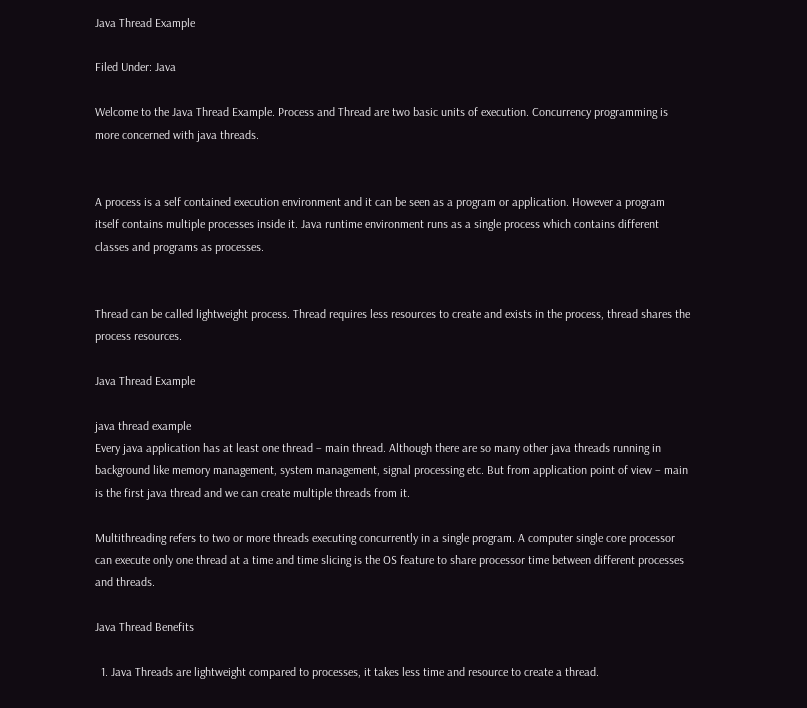Java Thread Example

Filed Under: Java

Welcome to the Java Thread Example. Process and Thread are two basic units of execution. Concurrency programming is more concerned with java threads.


A process is a self contained execution environment and it can be seen as a program or application. However a program itself contains multiple processes inside it. Java runtime environment runs as a single process which contains different classes and programs as processes.


Thread can be called lightweight process. Thread requires less resources to create and exists in the process, thread shares the process resources.

Java Thread Example

java thread example
Every java application has at least one thread – main thread. Although there are so many other java threads running in background like memory management, system management, signal processing etc. But from application point of view – main is the first java thread and we can create multiple threads from it.

Multithreading refers to two or more threads executing concurrently in a single program. A computer single core processor can execute only one thread at a time and time slicing is the OS feature to share processor time between different processes and threads.

Java Thread Benefits

  1. Java Threads are lightweight compared to processes, it takes less time and resource to create a thread.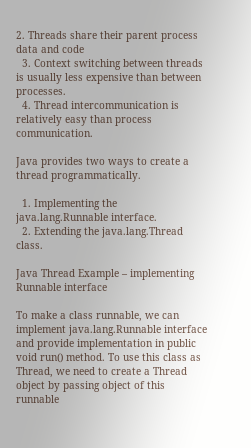2. Threads share their parent process data and code
  3. Context switching between threads is usually less expensive than between processes.
  4. Thread intercommunication is relatively easy than process communication.

Java provides two ways to create a thread programmatically.

  1. Implementing the java.lang.Runnable interface.
  2. Extending the java.lang.Thread class.

Java Thread Example – implementing Runnable interface

To make a class runnable, we can implement java.lang.Runnable interface and provide implementation in public void run() method. To use this class as Thread, we need to create a Thread object by passing object of this runnable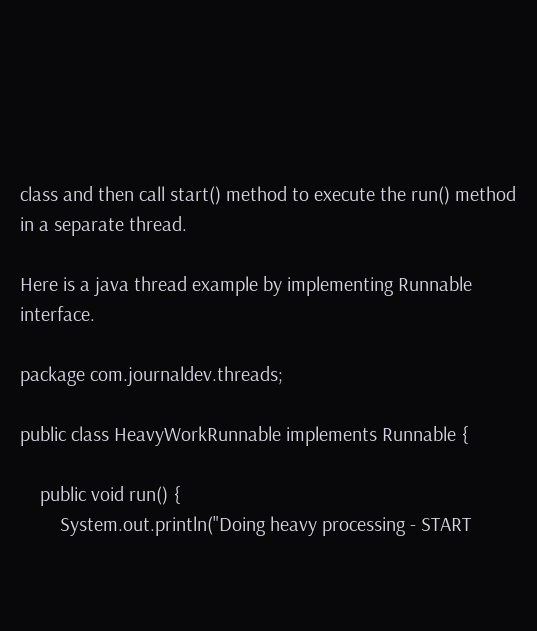class and then call start() method to execute the run() method in a separate thread.

Here is a java thread example by implementing Runnable interface.

package com.journaldev.threads;

public class HeavyWorkRunnable implements Runnable {

    public void run() {
        System.out.println("Doing heavy processing - START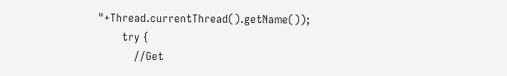"+Thread.currentThread().getName());
        try {
            //Get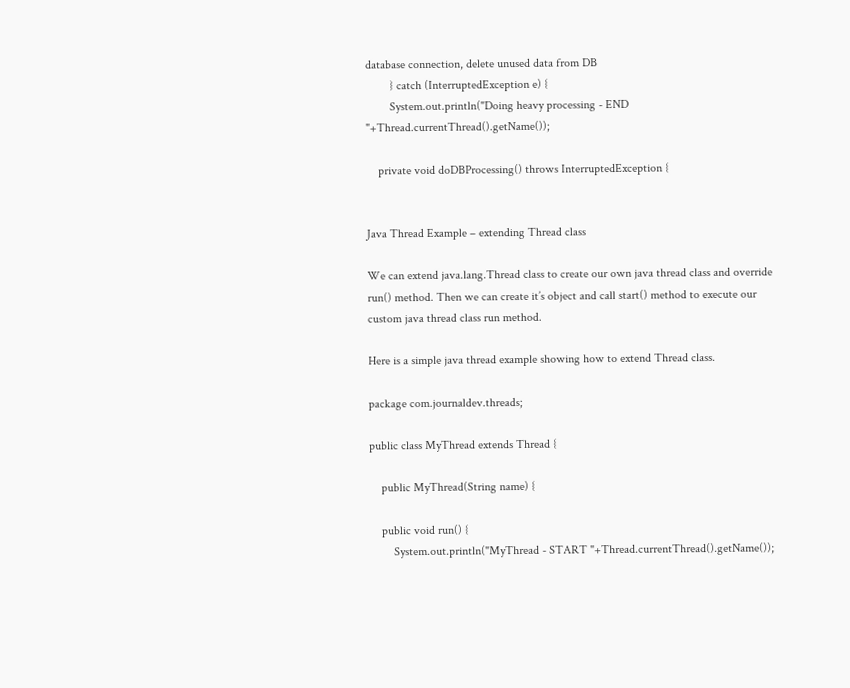database connection, delete unused data from DB
        } catch (InterruptedException e) {
        System.out.println("Doing heavy processing - END "+Thread.currentThread().getName());

    private void doDBProcessing() throws InterruptedException {


Java Thread Example – extending Thread class

We can extend java.lang.Thread class to create our own java thread class and override run() method. Then we can create it’s object and call start() method to execute our custom java thread class run method.

Here is a simple java thread example showing how to extend Thread class.

package com.journaldev.threads;

public class MyThread extends Thread {

    public MyThread(String name) {

    public void run() {
        System.out.println("MyThread - START "+Thread.currentThread().getName());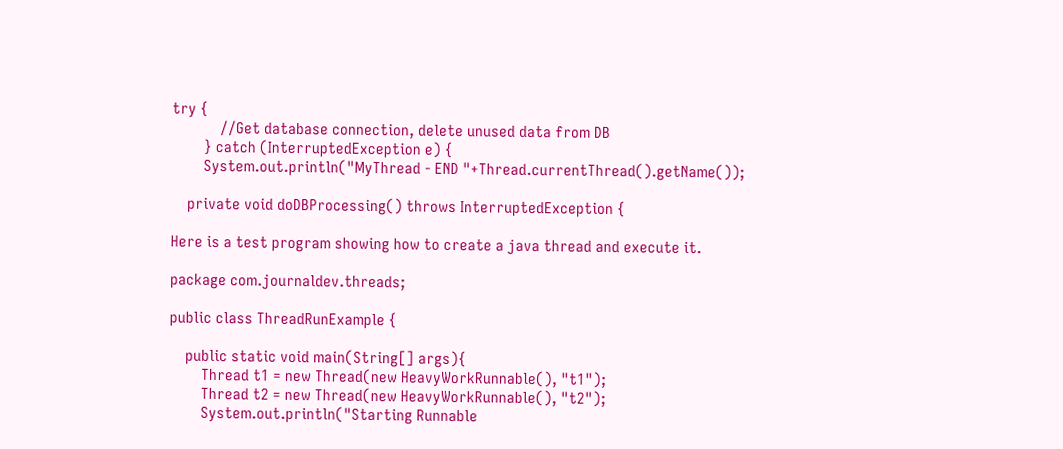try {
            //Get database connection, delete unused data from DB
        } catch (InterruptedException e) {
        System.out.println("MyThread - END "+Thread.currentThread().getName());

    private void doDBProcessing() throws InterruptedException {

Here is a test program showing how to create a java thread and execute it.

package com.journaldev.threads;

public class ThreadRunExample {

    public static void main(String[] args){
        Thread t1 = new Thread(new HeavyWorkRunnable(), "t1");
        Thread t2 = new Thread(new HeavyWorkRunnable(), "t2");
        System.out.println("Starting Runnable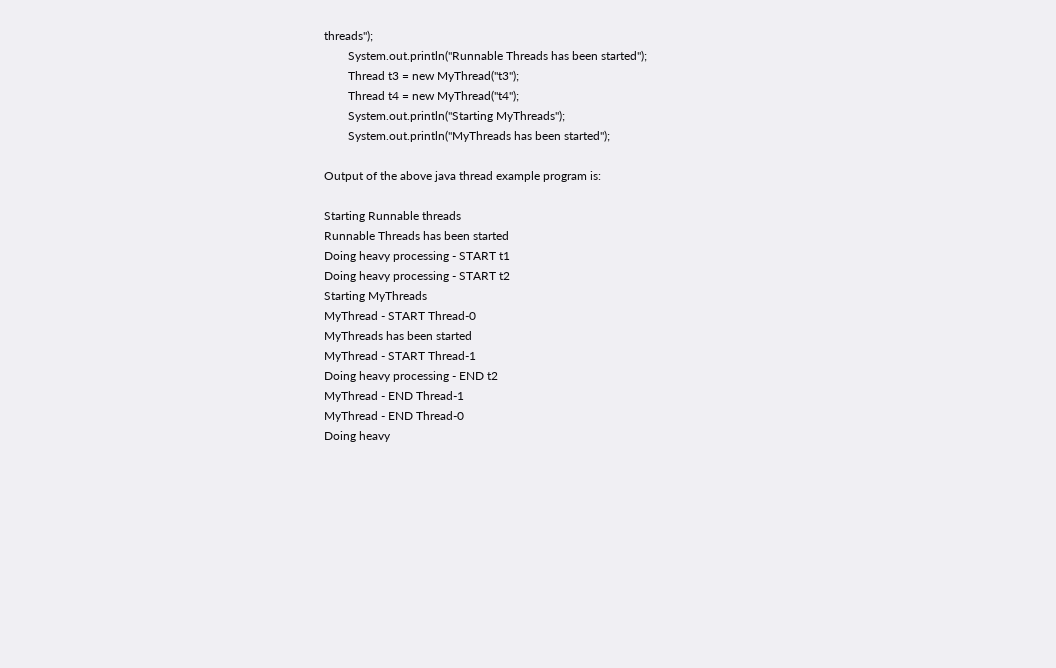threads");
        System.out.println("Runnable Threads has been started");
        Thread t3 = new MyThread("t3");
        Thread t4 = new MyThread("t4");
        System.out.println("Starting MyThreads");
        System.out.println("MyThreads has been started");

Output of the above java thread example program is:

Starting Runnable threads
Runnable Threads has been started
Doing heavy processing - START t1
Doing heavy processing - START t2
Starting MyThreads
MyThread - START Thread-0
MyThreads has been started
MyThread - START Thread-1
Doing heavy processing - END t2
MyThread - END Thread-1
MyThread - END Thread-0
Doing heavy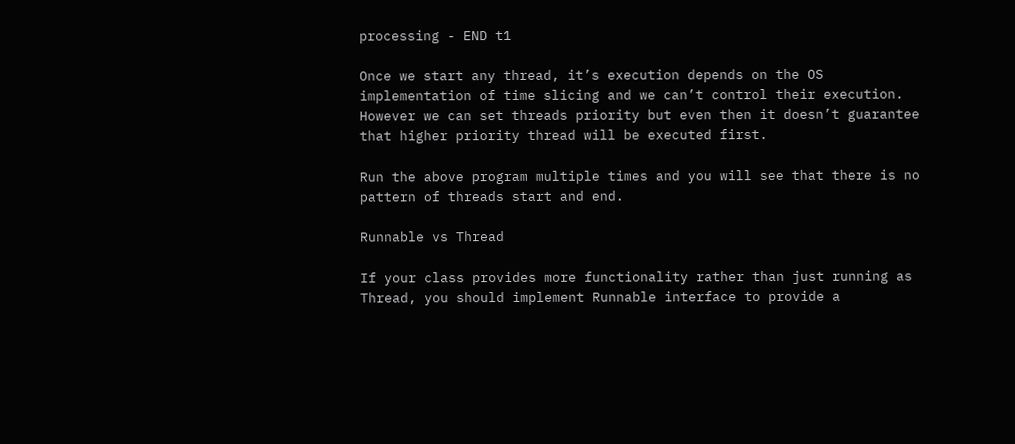processing - END t1

Once we start any thread, it’s execution depends on the OS implementation of time slicing and we can’t control their execution. However we can set threads priority but even then it doesn’t guarantee that higher priority thread will be executed first.

Run the above program multiple times and you will see that there is no pattern of threads start and end.

Runnable vs Thread

If your class provides more functionality rather than just running as Thread, you should implement Runnable interface to provide a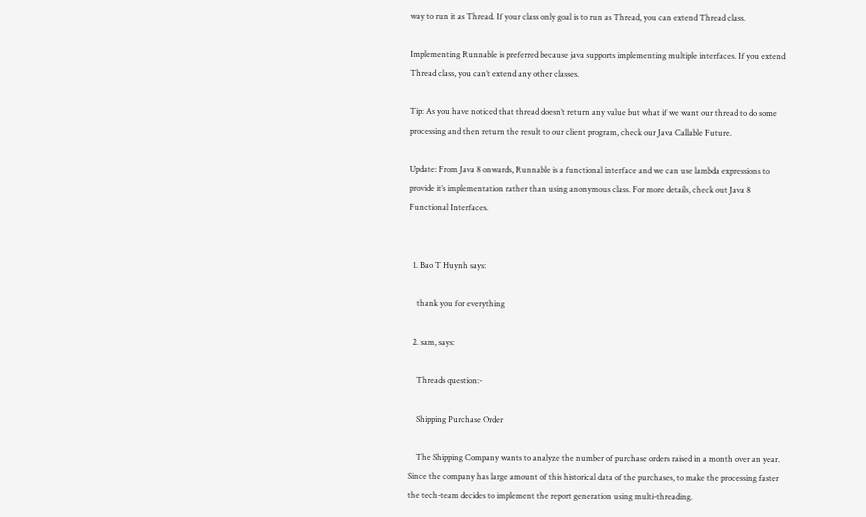way to run it as Thread. If your class only goal is to run as Thread, you can extend Thread class.

Implementing Runnable is preferred because java supports implementing multiple interfaces. If you extend Thread class, you can’t extend any other classes.

Tip: As you have noticed that thread doesn’t return any value but what if we want our thread to do some processing and then return the result to our client program, check our Java Callable Future.

Update: From Java 8 onwards, Runnable is a functional interface and we can use lambda expressions to provide it’s implementation rather than using anonymous class. For more details, check out Java 8 Functional Interfaces.


  1. Bao T Huynh says:

    thank you for everything

  2. sam, says:

    Threads question:-

    Shipping Purchase Order

    The Shipping Company wants to analyze the number of purchase orders raised in a month over an year. Since the company has large amount of this historical data of the purchases, to make the processing faster the tech-team decides to implement the report generation using multi-threading.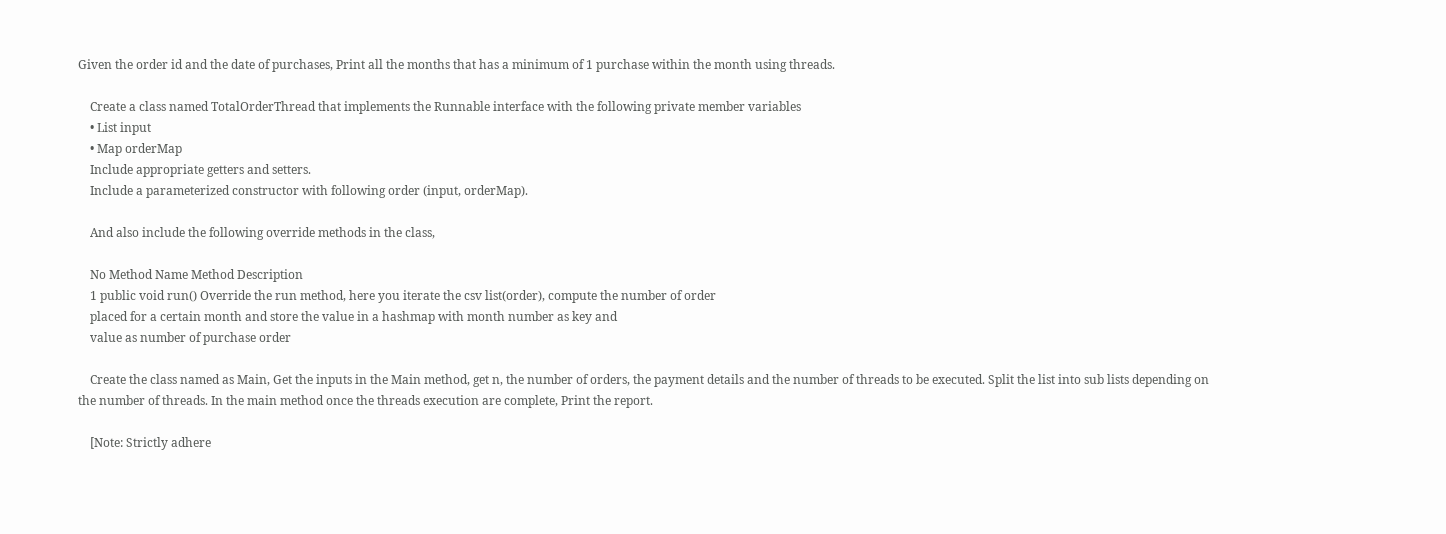Given the order id and the date of purchases, Print all the months that has a minimum of 1 purchase within the month using threads.

    Create a class named TotalOrderThread that implements the Runnable interface with the following private member variables
    • List input
    • Map orderMap
    Include appropriate getters and setters.
    Include a parameterized constructor with following order (input, orderMap).

    And also include the following override methods in the class,

    No Method Name Method Description
    1 public void run() Override the run method, here you iterate the csv list(order), compute the number of order
    placed for a certain month and store the value in a hashmap with month number as key and
    value as number of purchase order

    Create the class named as Main, Get the inputs in the Main method, get n, the number of orders, the payment details and the number of threads to be executed. Split the list into sub lists depending on the number of threads. In the main method once the threads execution are complete, Print the report.

    [Note: Strictly adhere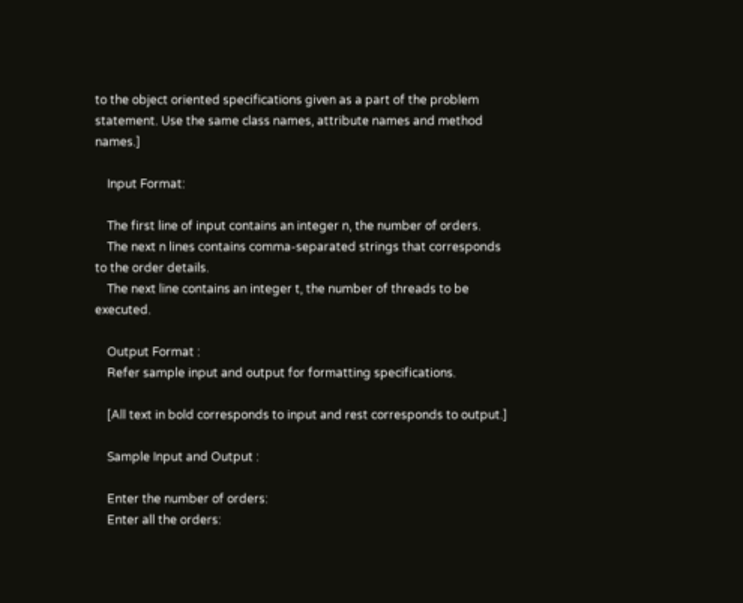to the object oriented specifications given as a part of the problem statement. Use the same class names, attribute names and method names.]

    Input Format:

    The first line of input contains an integer n, the number of orders.
    The next n lines contains comma-separated strings that corresponds to the order details.
    The next line contains an integer t, the number of threads to be executed.

    Output Format :
    Refer sample input and output for formatting specifications.

    [All text in bold corresponds to input and rest corresponds to output.]

    Sample Input and Output :

    Enter the number of orders:
    Enter all the orders: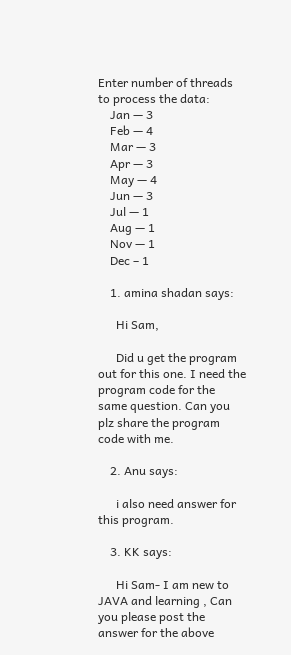Enter number of threads to process the data:
    Jan — 3
    Feb — 4
    Mar — 3
    Apr — 3
    May — 4
    Jun — 3
    Jul — 1
    Aug — 1
    Nov — 1
    Dec – 1

    1. amina shadan says:

      Hi Sam,

      Did u get the program out for this one. I need the program code for the same question. Can you plz share the program code with me.

    2. Anu says:

      i also need answer for this program.

    3. KK says:

      Hi Sam- I am new to JAVA and learning , Can you please post the answer for the above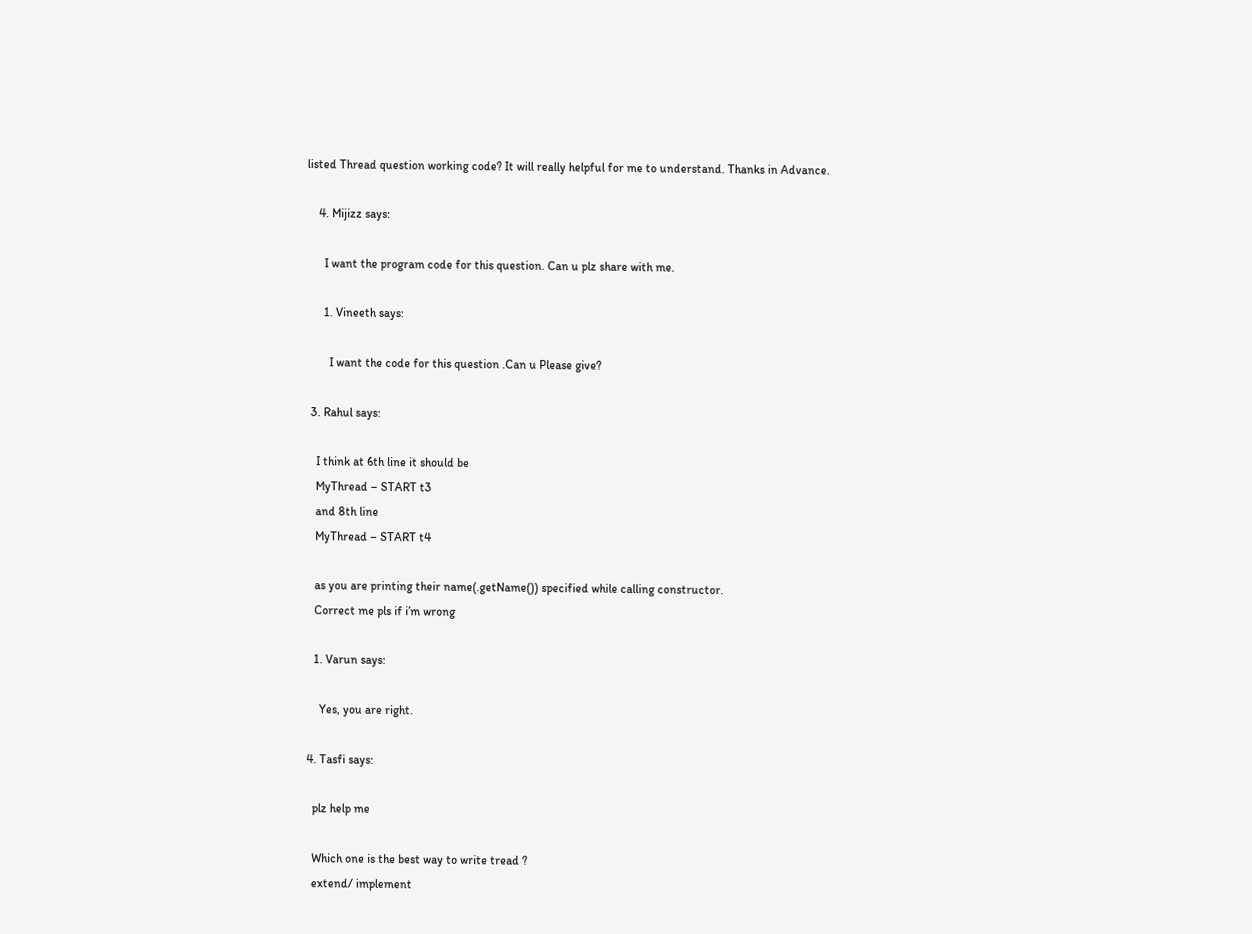listed Thread question working code? It will really helpful for me to understand. Thanks in Advance.

    4. Mijizz says:

      I want the program code for this question. Can u plz share with me.

      1. Vineeth says:

        I want the code for this question .Can u Please give?

  3. Rahul says:

    I think at 6th line it should be
    MyThread – START t3
    and 8th line
    MyThread – START t4

    as you are printing their name(.getName()) specified while calling constructor.
    Correct me pls if i’m wrong

    1. Varun says:

      Yes, you are right.

  4. Tasfi says:

    plz help me

    Which one is the best way to write tread ?
    extend/ implement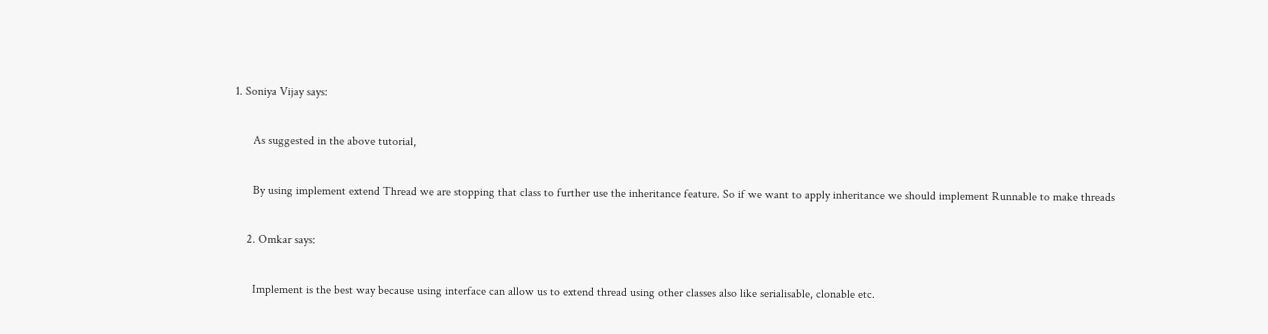1. Soniya Vijay says:

      As suggested in the above tutorial,

      By using implement extend Thread we are stopping that class to further use the inheritance feature. So if we want to apply inheritance we should implement Runnable to make threads

    2. Omkar says:

      Implement is the best way because using interface can allow us to extend thread using other classes also like serialisable, clonable etc.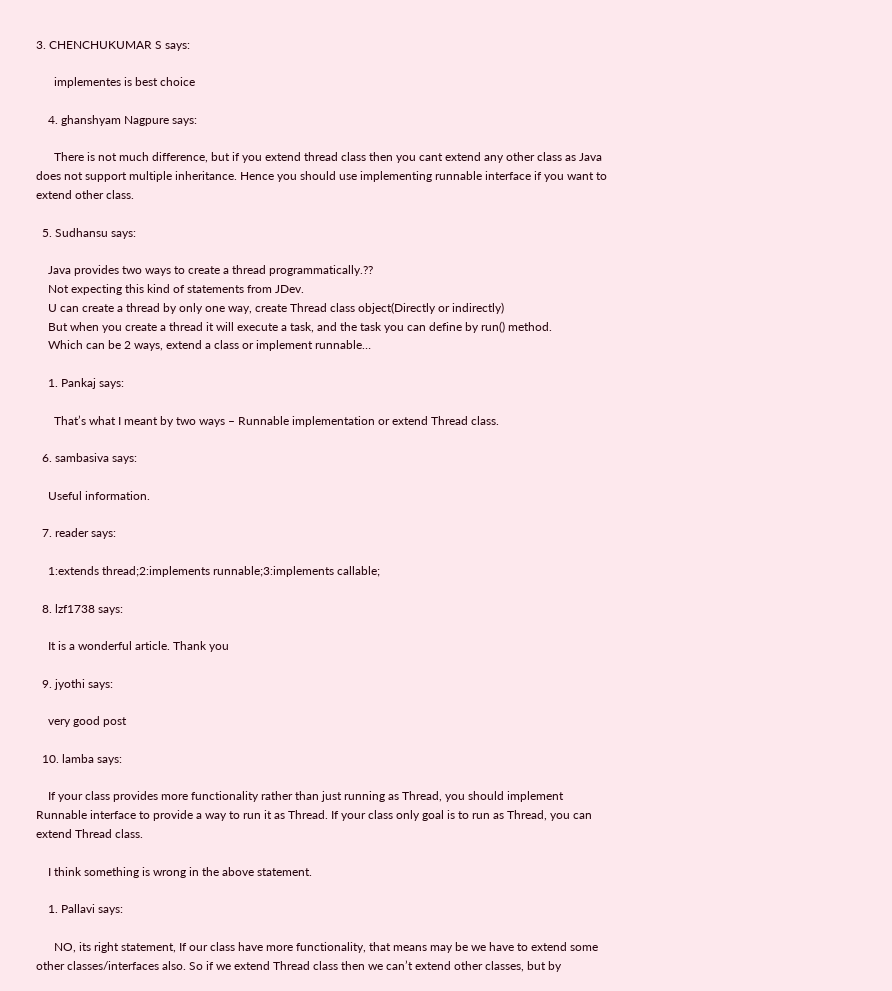3. CHENCHUKUMAR S says:

      implementes is best choice

    4. ghanshyam Nagpure says:

      There is not much difference, but if you extend thread class then you cant extend any other class as Java does not support multiple inheritance. Hence you should use implementing runnable interface if you want to extend other class.

  5. Sudhansu says:

    Java provides two ways to create a thread programmatically.??
    Not expecting this kind of statements from JDev.
    U can create a thread by only one way, create Thread class object(Directly or indirectly)
    But when you create a thread it will execute a task, and the task you can define by run() method.
    Which can be 2 ways, extend a class or implement runnable…

    1. Pankaj says:

      That’s what I meant by two ways – Runnable implementation or extend Thread class.

  6. sambasiva says:

    Useful information.

  7. reader says:

    1:extends thread;2:implements runnable;3:implements callable;

  8. lzf1738 says:

    It is a wonderful article. Thank you

  9. jyothi says:

    very good post

  10. lamba says:

    If your class provides more functionality rather than just running as Thread, you should implement Runnable interface to provide a way to run it as Thread. If your class only goal is to run as Thread, you can extend Thread class.

    I think something is wrong in the above statement.

    1. Pallavi says:

      NO, its right statement, If our class have more functionality, that means may be we have to extend some other classes/interfaces also. So if we extend Thread class then we can’t extend other classes, but by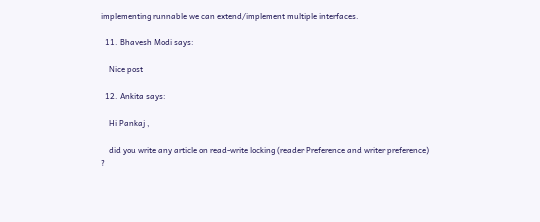implementing runnable we can extend/implement multiple interfaces.

  11. Bhavesh Modi says:

    Nice post

  12. Ankita says:

    Hi Pankaj ,

    did you write any article on read-write locking (reader Preference and writer preference) ?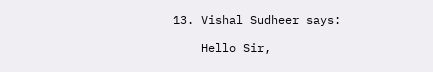13. Vishal Sudheer says:

    Hello Sir,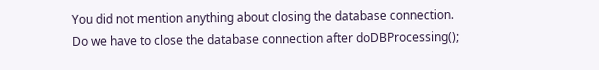You did not mention anything about closing the database connection. Do we have to close the database connection after doDBProcessing();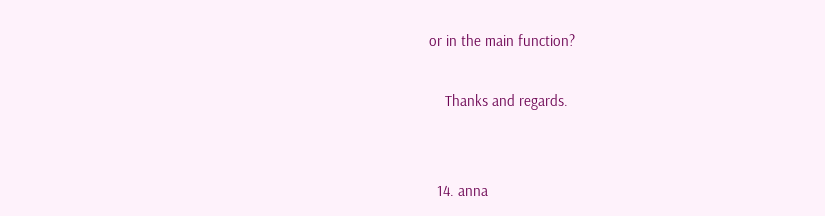or in the main function?

    Thanks and regards.


  14. anna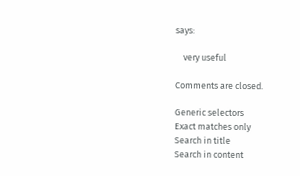says:

    very useful

Comments are closed.

Generic selectors
Exact matches only
Search in title
Search in content